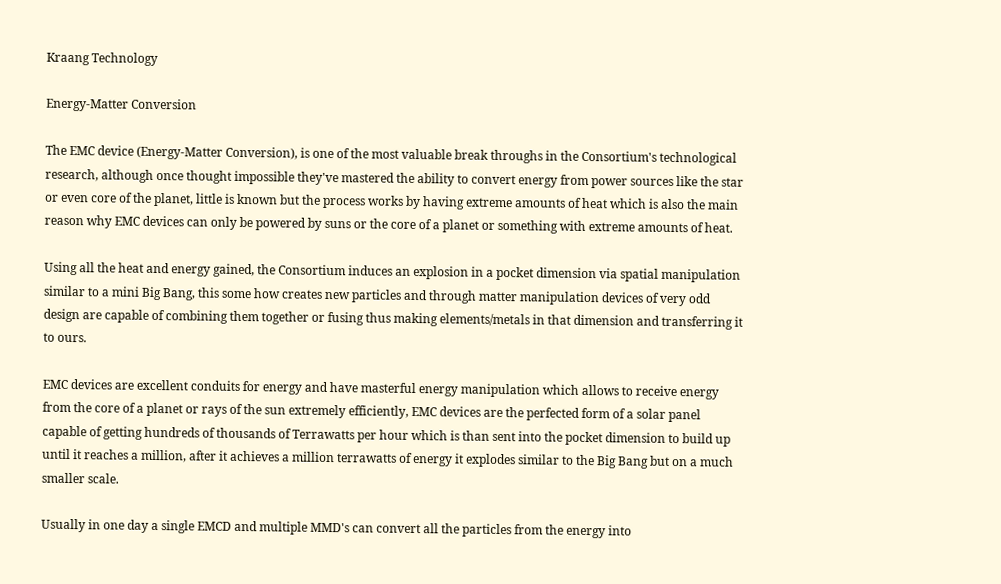Kraang Technology

Energy-Matter Conversion

The EMC device (Energy-Matter Conversion), is one of the most valuable break throughs in the Consortium's technological research, although once thought impossible they've mastered the ability to convert energy from power sources like the star or even core of the planet, little is known but the process works by having extreme amounts of heat which is also the main reason why EMC devices can only be powered by suns or the core of a planet or something with extreme amounts of heat.

Using all the heat and energy gained, the Consortium induces an explosion in a pocket dimension via spatial manipulation similar to a mini Big Bang, this some how creates new particles and through matter manipulation devices of very odd design are capable of combining them together or fusing thus making elements/metals in that dimension and transferring it to ours.

EMC devices are excellent conduits for energy and have masterful energy manipulation which allows to receive energy from the core of a planet or rays of the sun extremely efficiently, EMC devices are the perfected form of a solar panel capable of getting hundreds of thousands of Terrawatts per hour which is than sent into the pocket dimension to build up until it reaches a million, after it achieves a million terrawatts of energy it explodes similar to the Big Bang but on a much smaller scale.

Usually in one day a single EMCD and multiple MMD's can convert all the particles from the energy into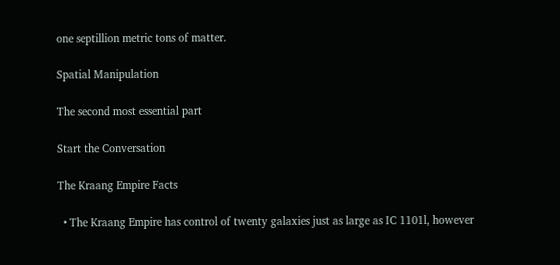one septillion metric tons of matter.

Spatial Manipulation

The second most essential part

Start the Conversation

The Kraang Empire Facts

  • The Kraang Empire has control of twenty galaxies just as large as IC 1101l, however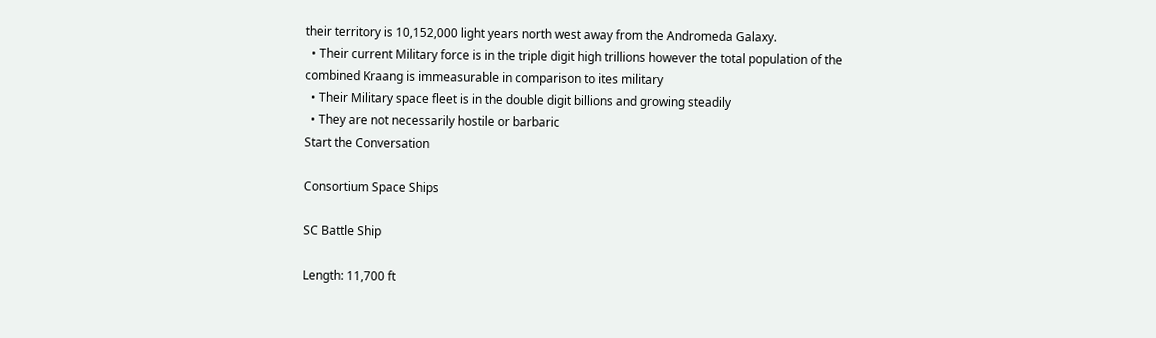their territory is 10,152,000 light years north west away from the Andromeda Galaxy.
  • Their current Military force is in the triple digit high trillions however the total population of the combined Kraang is immeasurable in comparison to ites military
  • Their Military space fleet is in the double digit billions and growing steadily
  • They are not necessarily hostile or barbaric
Start the Conversation

Consortium Space Ships

SC Battle Ship

Length: 11,700 ft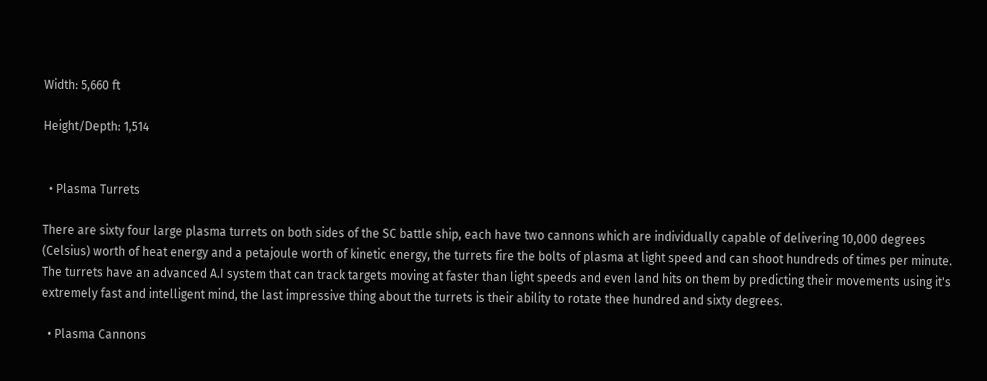Width: 5,660 ft

Height/Depth: 1,514


  • Plasma Turrets

There are sixty four large plasma turrets on both sides of the SC battle ship, each have two cannons which are individually capable of delivering 10,000 degrees (Celsius) worth of heat energy and a petajoule worth of kinetic energy, the turrets fire the bolts of plasma at light speed and can shoot hundreds of times per minute. The turrets have an advanced A.I system that can track targets moving at faster than light speeds and even land hits on them by predicting their movements using it's extremely fast and intelligent mind, the last impressive thing about the turrets is their ability to rotate thee hundred and sixty degrees.

  • Plasma Cannons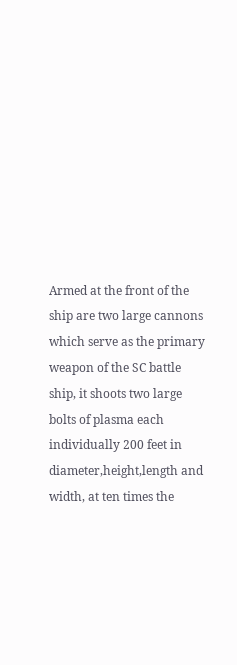Armed at the front of the ship are two large cannons which serve as the primary weapon of the SC battle ship, it shoots two large bolts of plasma each individually 200 feet in diameter,height,length and width, at ten times the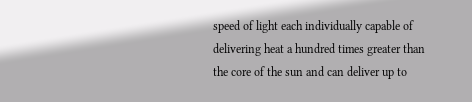speed of light each individually capable of delivering heat a hundred times greater than the core of the sun and can deliver up to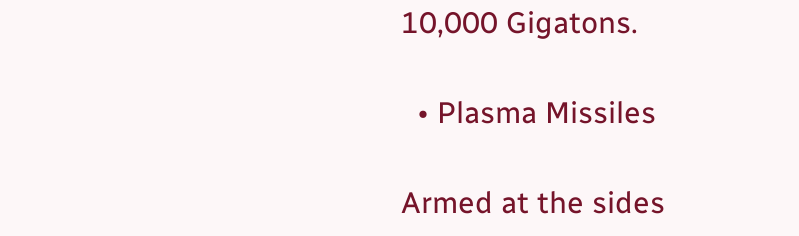10,000 Gigatons.

  • Plasma Missiles

Armed at the sides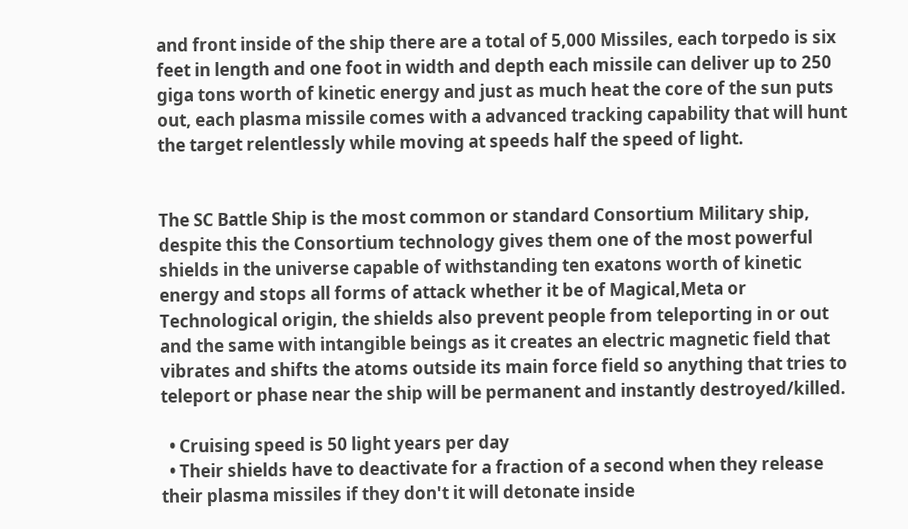and front inside of the ship there are a total of 5,000 Missiles, each torpedo is six feet in length and one foot in width and depth each missile can deliver up to 250 giga tons worth of kinetic energy and just as much heat the core of the sun puts out, each plasma missile comes with a advanced tracking capability that will hunt the target relentlessly while moving at speeds half the speed of light.


The SC Battle Ship is the most common or standard Consortium Military ship, despite this the Consortium technology gives them one of the most powerful shields in the universe capable of withstanding ten exatons worth of kinetic energy and stops all forms of attack whether it be of Magical,Meta or Technological origin, the shields also prevent people from teleporting in or out and the same with intangible beings as it creates an electric magnetic field that vibrates and shifts the atoms outside its main force field so anything that tries to teleport or phase near the ship will be permanent and instantly destroyed/killed.

  • Cruising speed is 50 light years per day
  • Their shields have to deactivate for a fraction of a second when they release their plasma missiles if they don't it will detonate inside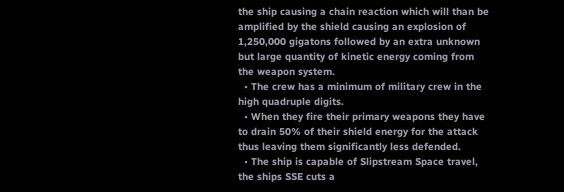the ship causing a chain reaction which will than be amplified by the shield causing an explosion of 1,250,000 gigatons followed by an extra unknown but large quantity of kinetic energy coming from the weapon system.
  • The crew has a minimum of military crew in the high quadruple digits.
  • When they fire their primary weapons they have to drain 50% of their shield energy for the attack thus leaving them significantly less defended.
  • The ship is capable of Slipstream Space travel, the ships SSE cuts a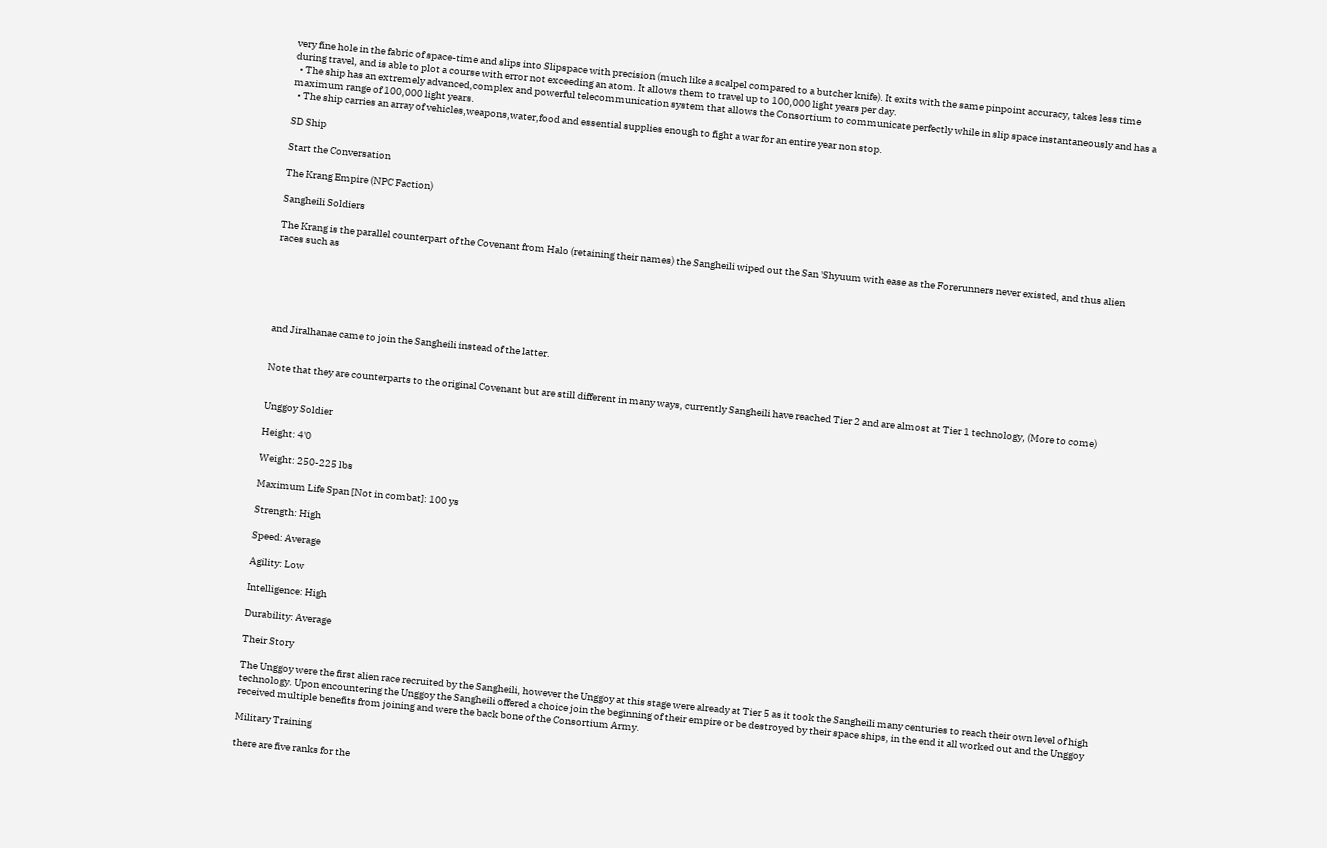very fine hole in the fabric of space-time and slips into Slipspace with precision (much like a scalpel compared to a butcher knife). It exits with the same pinpoint accuracy, takes less time during travel, and is able to plot a course with error not exceeding an atom. It allows them to travel up to 100,000 light years per day.
  • The ship has an extremely advanced,complex and powerful telecommunication system that allows the Consortium to communicate perfectly while in slip space instantaneously and has a maximum range of 100,000 light years.
  • The ship carries an array of vehicles,weapons,water,food and essential supplies enough to fight a war for an entire year non stop.

SD Ship

Start the Conversation

The Krang Empire (NPC Faction)

Sangheili Soldiers

The Krang is the parallel counterpart of the Covenant from Halo (retaining their names) the Sangheili wiped out the San 'Shyuum with ease as the Forerunners never existed, and thus alien races such as






and Jiralhanae came to join the Sangheili instead of the latter.


Note that they are counterparts to the original Covenant but are still different in many ways, currently Sangheili have reached Tier 2 and are almost at Tier 1 technology, (More to come)


Unggoy Soldier

Height: 4'0

Weight: 250-225 lbs

Maximum Life Span [Not in combat]: 100 ys

Strength: High

Speed: Average

Agility: Low

Intelligence: High

Durability: Average

Their Story

The Unggoy were the first alien race recruited by the Sangheili, however the Unggoy at this stage were already at Tier 5 as it took the Sangheili many centuries to reach their own level of high technology. Upon encountering the Unggoy the Sangheili offered a choice join the beginning of their empire or be destroyed by their space ships, in the end it all worked out and the Unggoy received multiple benefits from joining and were the back bone of the Consortium Army.

Military Training

there are five ranks for the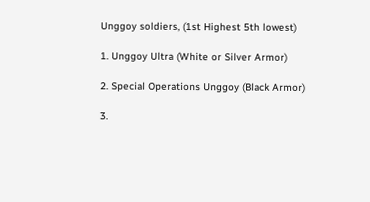Unggoy soldiers, (1st Highest 5th lowest)

1. Unggoy Ultra (White or Silver Armor)

2. Special Operations Unggoy (Black Armor)

3.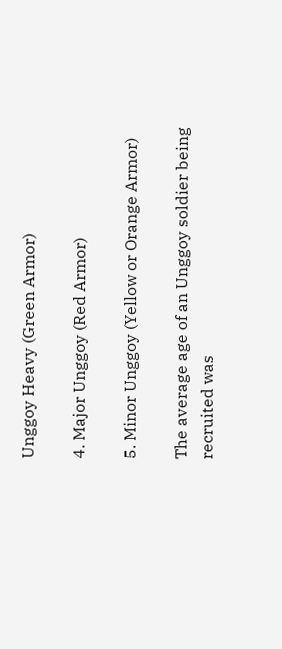Unggoy Heavy (Green Armor)

4. Major Unggoy (Red Armor)

5. Minor Unggoy (Yellow or Orange Armor)

The average age of an Unggoy soldier being recruited was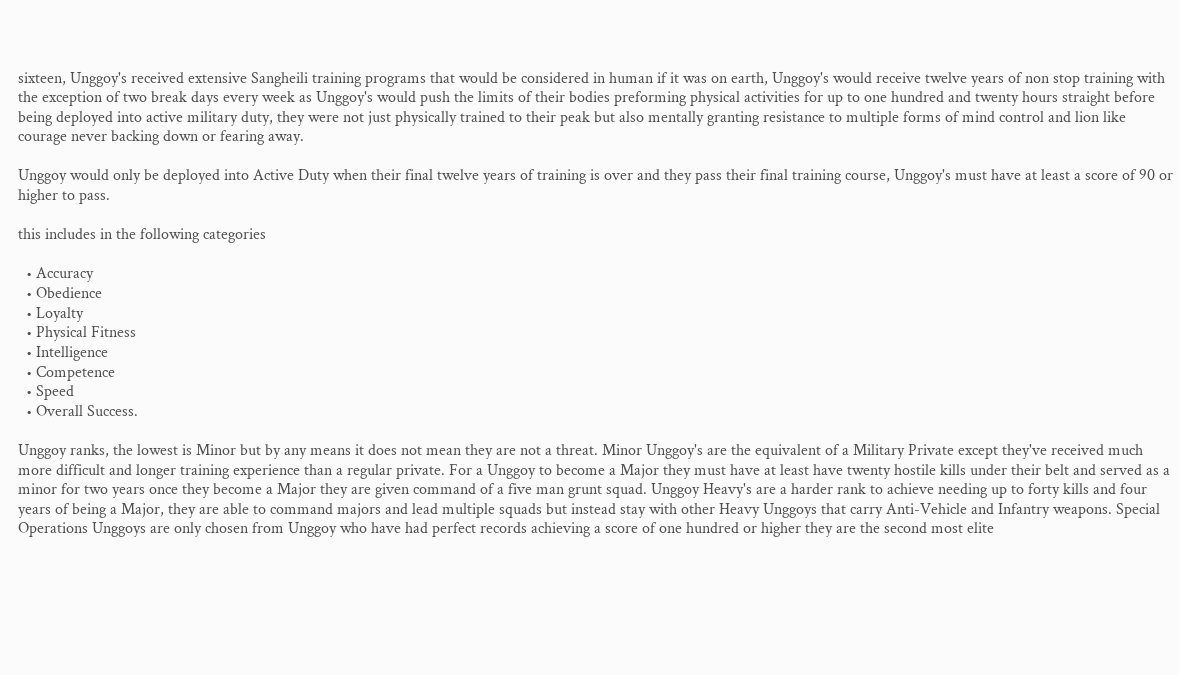sixteen, Unggoy's received extensive Sangheili training programs that would be considered in human if it was on earth, Unggoy's would receive twelve years of non stop training with the exception of two break days every week as Unggoy's would push the limits of their bodies preforming physical activities for up to one hundred and twenty hours straight before being deployed into active military duty, they were not just physically trained to their peak but also mentally granting resistance to multiple forms of mind control and lion like courage never backing down or fearing away.

Unggoy would only be deployed into Active Duty when their final twelve years of training is over and they pass their final training course, Unggoy's must have at least a score of 90 or higher to pass.

this includes in the following categories

  • Accuracy
  • Obedience
  • Loyalty
  • Physical Fitness
  • Intelligence
  • Competence
  • Speed
  • Overall Success.

Unggoy ranks, the lowest is Minor but by any means it does not mean they are not a threat. Minor Unggoy's are the equivalent of a Military Private except they've received much more difficult and longer training experience than a regular private. For a Unggoy to become a Major they must have at least have twenty hostile kills under their belt and served as a minor for two years once they become a Major they are given command of a five man grunt squad. Unggoy Heavy's are a harder rank to achieve needing up to forty kills and four years of being a Major, they are able to command majors and lead multiple squads but instead stay with other Heavy Unggoys that carry Anti-Vehicle and Infantry weapons. Special Operations Unggoys are only chosen from Unggoy who have had perfect records achieving a score of one hundred or higher they are the second most elite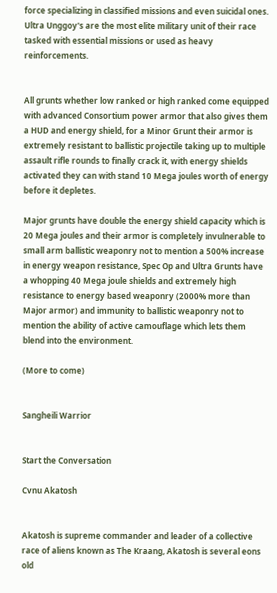force specializing in classified missions and even suicidal ones. Ultra Unggoy's are the most elite military unit of their race tasked with essential missions or used as heavy reinforcements.


All grunts whether low ranked or high ranked come equipped with advanced Consortium power armor that also gives them a HUD and energy shield, for a Minor Grunt their armor is extremely resistant to ballistic projectile taking up to multiple assault rifle rounds to finally crack it, with energy shields activated they can with stand 10 Mega joules worth of energy before it depletes.

Major grunts have double the energy shield capacity which is 20 Mega joules and their armor is completely invulnerable to small arm ballistic weaponry not to mention a 500% increase in energy weapon resistance, Spec Op and Ultra Grunts have a whopping 40 Mega joule shields and extremely high resistance to energy based weaponry (2000% more than Major armor) and immunity to ballistic weaponry not to mention the ability of active camouflage which lets them blend into the environment.

(More to come)


Sangheili Warrior


Start the Conversation

Cvnu Akatosh


Akatosh is supreme commander and leader of a collective race of aliens known as The Kraang, Akatosh is several eons old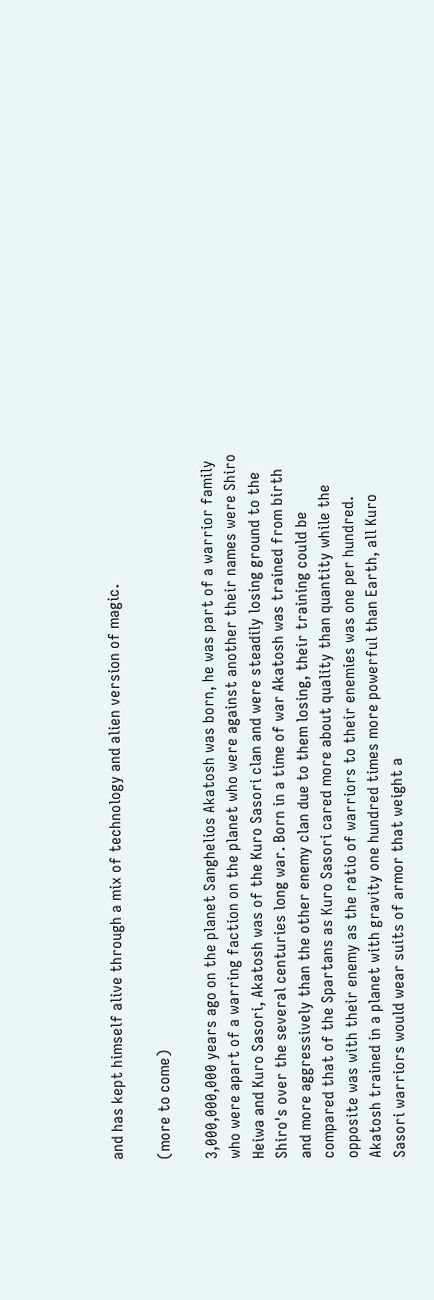and has kept himself alive through a mix of technology and alien version of magic.

(more to come)

3,000,000,000 years ago on the planet Sanghelios Akatosh was born, he was part of a warrior family who were apart of a warring faction on the planet who were against another their names were Shiro Heiwa and Kuro Sasori, Akatosh was of the Kuro Sasori clan and were steadily losing ground to the Shiro's over the several centuries long war. Born in a time of war Akatosh was trained from birth and more aggressively than the other enemy clan due to them losing, their training could be compared that of the Spartans as Kuro Sasori cared more about quality than quantity while the opposite was with their enemy as the ratio of warriors to their enemies was one per hundred. Akatosh trained in a planet with gravity one hundred times more powerful than Earth, all Kuro Sasori warriors would wear suits of armor that weight a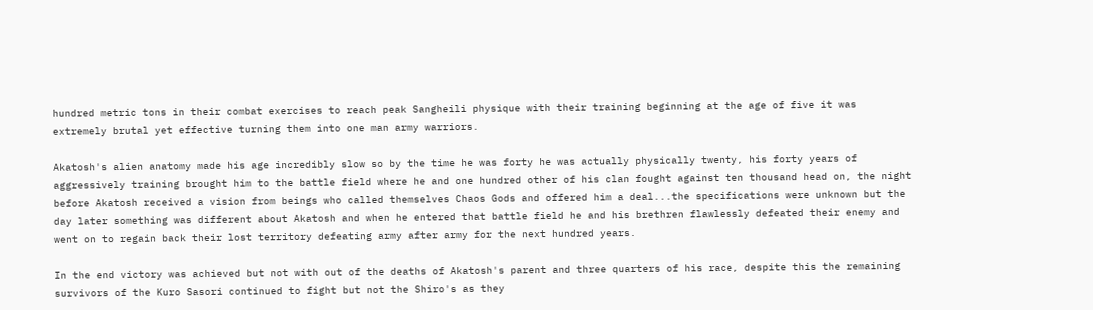hundred metric tons in their combat exercises to reach peak Sangheili physique with their training beginning at the age of five it was extremely brutal yet effective turning them into one man army warriors.

Akatosh's alien anatomy made his age incredibly slow so by the time he was forty he was actually physically twenty, his forty years of aggressively training brought him to the battle field where he and one hundred other of his clan fought against ten thousand head on, the night before Akatosh received a vision from beings who called themselves Chaos Gods and offered him a deal...the specifications were unknown but the day later something was different about Akatosh and when he entered that battle field he and his brethren flawlessly defeated their enemy and went on to regain back their lost territory defeating army after army for the next hundred years.

In the end victory was achieved but not with out of the deaths of Akatosh's parent and three quarters of his race, despite this the remaining survivors of the Kuro Sasori continued to fight but not the Shiro's as they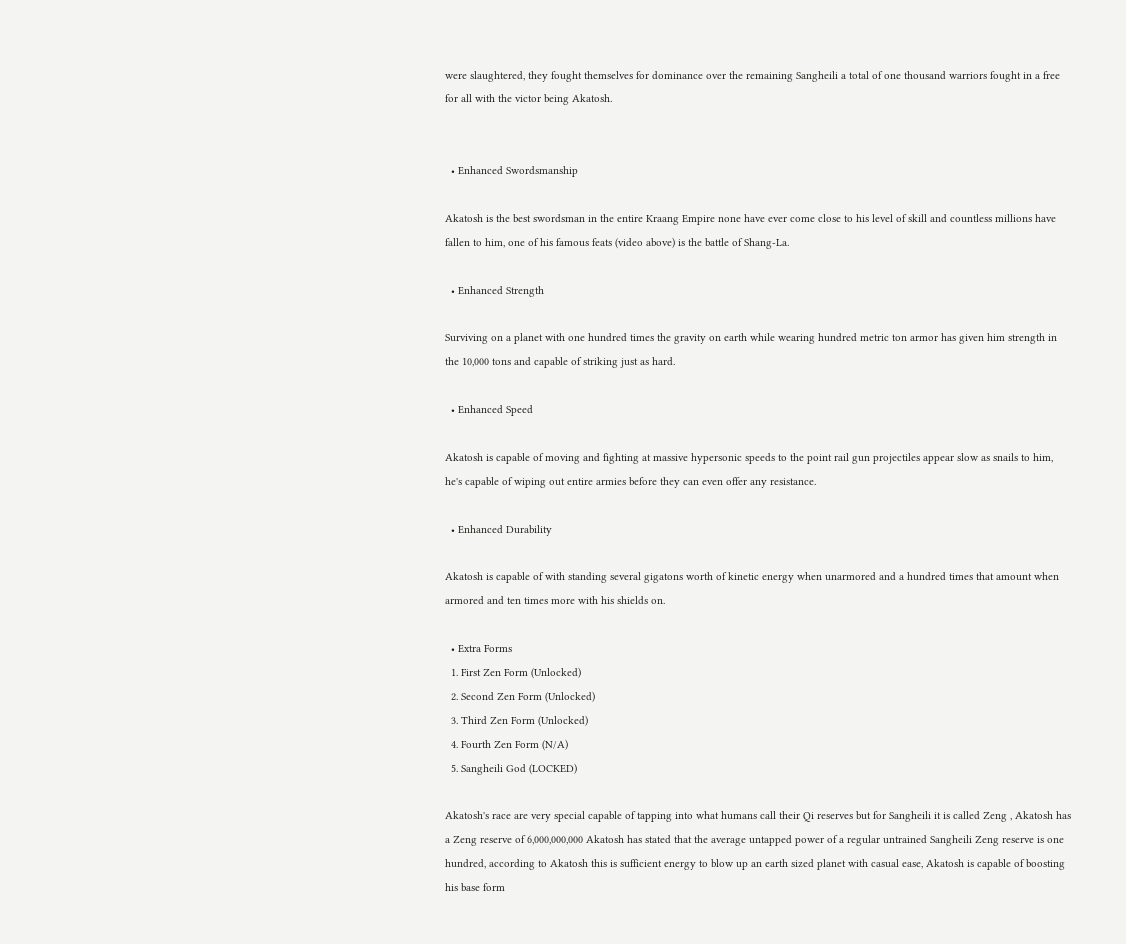were slaughtered, they fought themselves for dominance over the remaining Sangheili a total of one thousand warriors fought in a free for all with the victor being Akatosh.


  • Enhanced Swordsmanship

Akatosh is the best swordsman in the entire Kraang Empire none have ever come close to his level of skill and countless millions have fallen to him, one of his famous feats (video above) is the battle of Shang-La.

  • Enhanced Strength

Surviving on a planet with one hundred times the gravity on earth while wearing hundred metric ton armor has given him strength in the 10,000 tons and capable of striking just as hard.

  • Enhanced Speed

Akatosh is capable of moving and fighting at massive hypersonic speeds to the point rail gun projectiles appear slow as snails to him, he's capable of wiping out entire armies before they can even offer any resistance.

  • Enhanced Durability

Akatosh is capable of with standing several gigatons worth of kinetic energy when unarmored and a hundred times that amount when armored and ten times more with his shields on.

  • Extra Forms
  1. First Zen Form (Unlocked)
  2. Second Zen Form (Unlocked)
  3. Third Zen Form (Unlocked)
  4. Fourth Zen Form (N/A)
  5. Sangheili God (LOCKED)

Akatosh's race are very special capable of tapping into what humans call their Qi reserves but for Sangheili it is called Zeng , Akatosh has a Zeng reserve of 6,000,000,000 Akatosh has stated that the average untapped power of a regular untrained Sangheili Zeng reserve is one hundred, according to Akatosh this is sufficient energy to blow up an earth sized planet with casual ease, Akatosh is capable of boosting his base form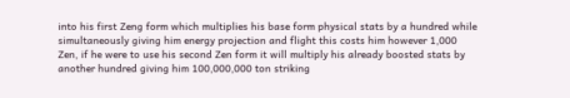into his first Zeng form which multiplies his base form physical stats by a hundred while simultaneously giving him energy projection and flight this costs him however 1,000 Zen, if he were to use his second Zen form it will multiply his already boosted stats by another hundred giving him 100,000,000 ton striking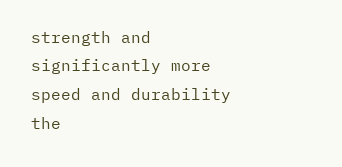strength and significantly more speed and durability the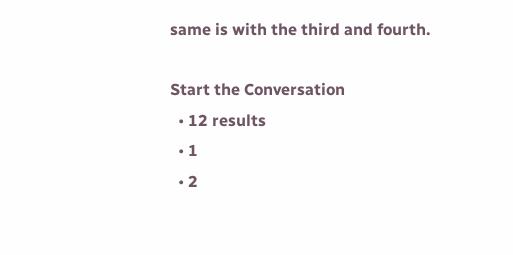same is with the third and fourth.

Start the Conversation
  • 12 results
  • 1
  • 2